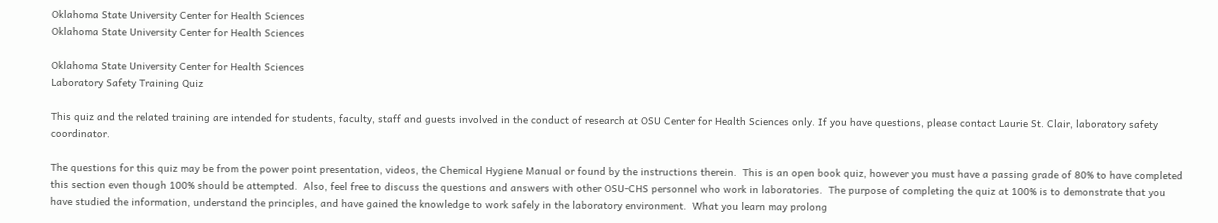Oklahoma State University Center for Health Sciences
Oklahoma State University Center for Health Sciences

Oklahoma State University Center for Health Sciences
Laboratory Safety Training Quiz

This quiz and the related training are intended for students, faculty, staff and guests involved in the conduct of research at OSU Center for Health Sciences only. If you have questions, please contact Laurie St. Clair, laboratory safety coordinator.

The questions for this quiz may be from the power point presentation, videos, the Chemical Hygiene Manual or found by the instructions therein.  This is an open book quiz, however you must have a passing grade of 80% to have completed this section even though 100% should be attempted.  Also, feel free to discuss the questions and answers with other OSU-CHS personnel who work in laboratories.  The purpose of completing the quiz at 100% is to demonstrate that you have studied the information, understand the principles, and have gained the knowledge to work safely in the laboratory environment.  What you learn may prolong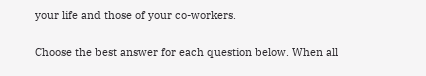your life and those of your co-workers.

Choose the best answer for each question below. When all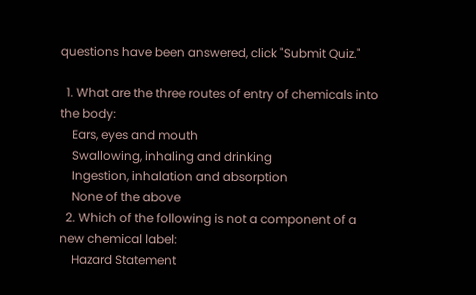questions have been answered, click "Submit Quiz."

  1. What are the three routes of entry of chemicals into the body:
    Ears, eyes and mouth
    Swallowing, inhaling and drinking
    Ingestion, inhalation and absorption
    None of the above
  2. Which of the following is not a component of a new chemical label:
    Hazard Statement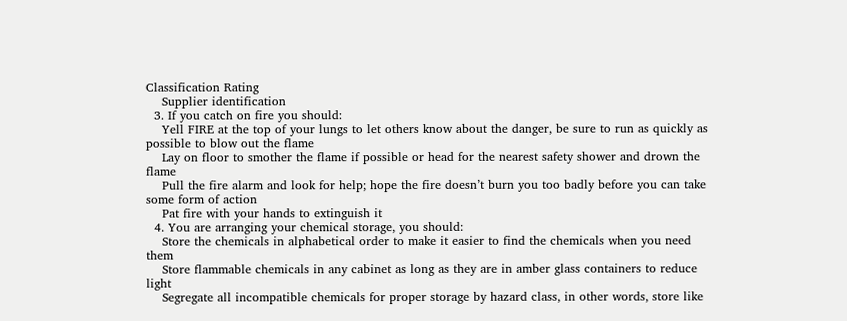Classification Rating
    Supplier identification
  3. If you catch on fire you should:
    Yell FIRE at the top of your lungs to let others know about the danger, be sure to run as quickly as possible to blow out the flame
    Lay on floor to smother the flame if possible or head for the nearest safety shower and drown the flame
    Pull the fire alarm and look for help; hope the fire doesn’t burn you too badly before you can take some form of action
    Pat fire with your hands to extinguish it
  4. You are arranging your chemical storage, you should:
    Store the chemicals in alphabetical order to make it easier to find the chemicals when you need them
    Store flammable chemicals in any cabinet as long as they are in amber glass containers to reduce light
    Segregate all incompatible chemicals for proper storage by hazard class, in other words, store like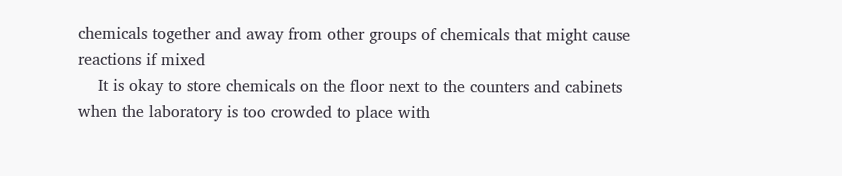chemicals together and away from other groups of chemicals that might cause reactions if mixed
    It is okay to store chemicals on the floor next to the counters and cabinets when the laboratory is too crowded to place with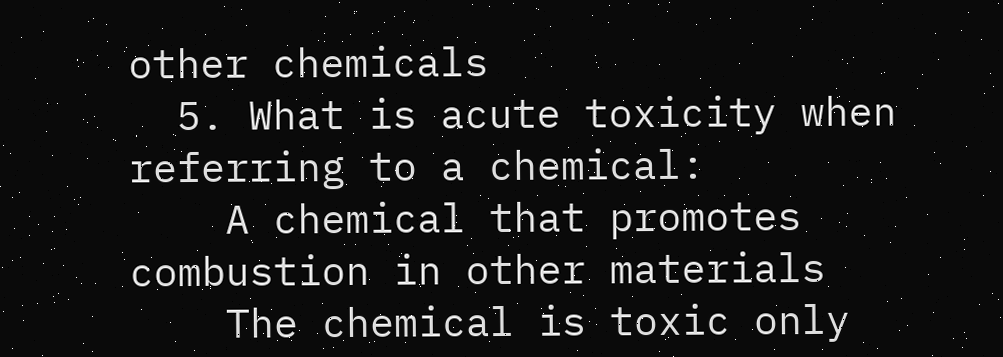other chemicals
  5. What is acute toxicity when referring to a chemical:
    A chemical that promotes combustion in other materials
    The chemical is toxic only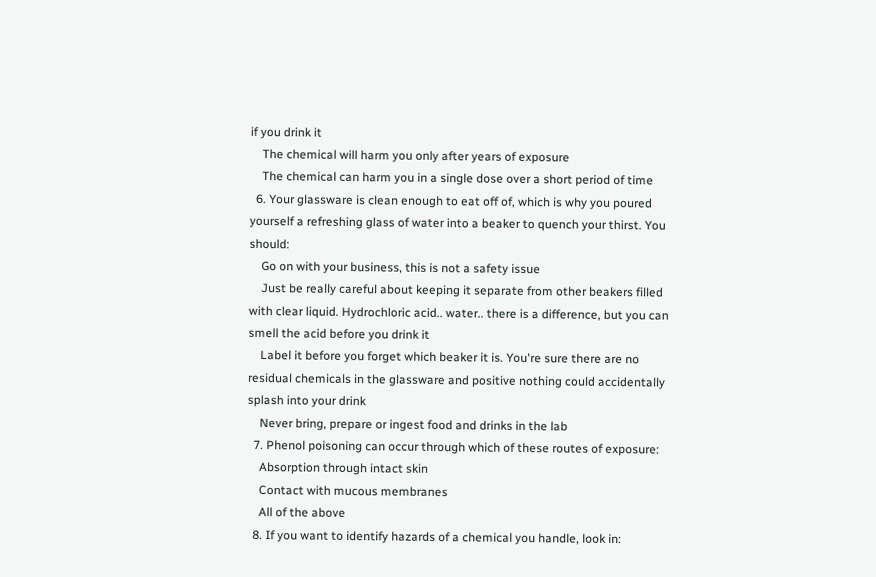if you drink it
    The chemical will harm you only after years of exposure
    The chemical can harm you in a single dose over a short period of time
  6. Your glassware is clean enough to eat off of, which is why you poured yourself a refreshing glass of water into a beaker to quench your thirst. You should:
    Go on with your business, this is not a safety issue
    Just be really careful about keeping it separate from other beakers filled with clear liquid. Hydrochloric acid.. water.. there is a difference, but you can smell the acid before you drink it
    Label it before you forget which beaker it is. You're sure there are no residual chemicals in the glassware and positive nothing could accidentally splash into your drink
    Never bring, prepare or ingest food and drinks in the lab
  7. Phenol poisoning can occur through which of these routes of exposure:
    Absorption through intact skin
    Contact with mucous membranes
    All of the above
  8. If you want to identify hazards of a chemical you handle, look in: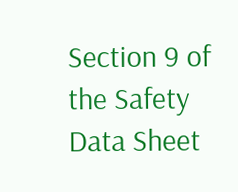Section 9 of the Safety Data Sheet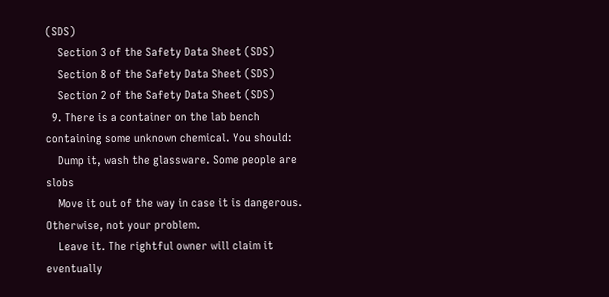(SDS)
    Section 3 of the Safety Data Sheet (SDS)
    Section 8 of the Safety Data Sheet (SDS)
    Section 2 of the Safety Data Sheet (SDS)
  9. There is a container on the lab bench containing some unknown chemical. You should:
    Dump it, wash the glassware. Some people are slobs
    Move it out of the way in case it is dangerous. Otherwise, not your problem.
    Leave it. The rightful owner will claim it eventually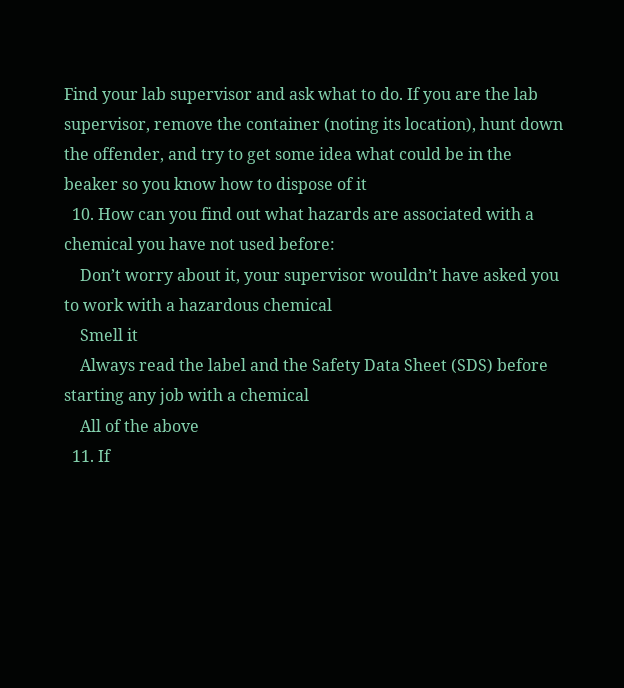Find your lab supervisor and ask what to do. If you are the lab supervisor, remove the container (noting its location), hunt down the offender, and try to get some idea what could be in the beaker so you know how to dispose of it
  10. How can you find out what hazards are associated with a chemical you have not used before:
    Don’t worry about it, your supervisor wouldn’t have asked you to work with a hazardous chemical
    Smell it
    Always read the label and the Safety Data Sheet (SDS) before starting any job with a chemical
    All of the above
  11. If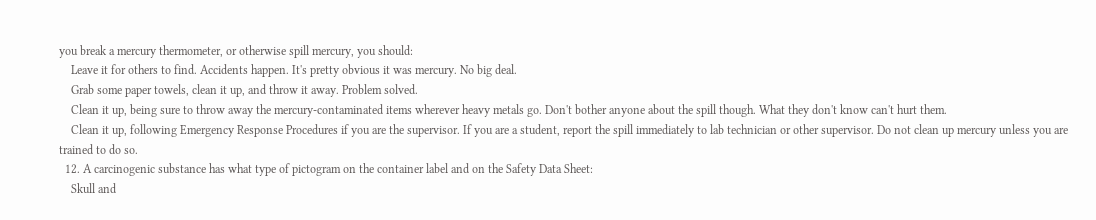you break a mercury thermometer, or otherwise spill mercury, you should:
    Leave it for others to find. Accidents happen. It's pretty obvious it was mercury. No big deal.
    Grab some paper towels, clean it up, and throw it away. Problem solved.
    Clean it up, being sure to throw away the mercury-contaminated items wherever heavy metals go. Don't bother anyone about the spill though. What they don't know can't hurt them.
    Clean it up, following Emergency Response Procedures if you are the supervisor. If you are a student, report the spill immediately to lab technician or other supervisor. Do not clean up mercury unless you are trained to do so.
  12. A carcinogenic substance has what type of pictogram on the container label and on the Safety Data Sheet:
    Skull and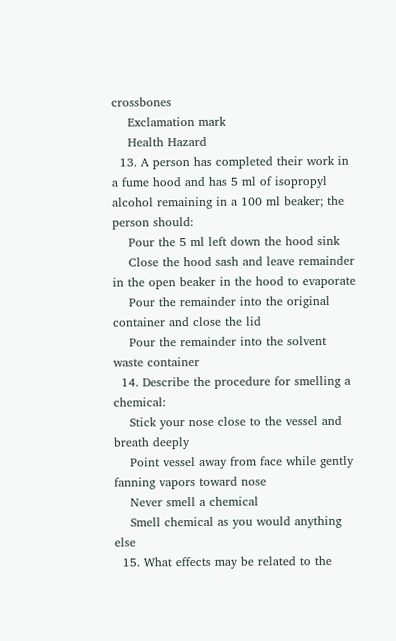crossbones
    Exclamation mark
    Health Hazard
  13. A person has completed their work in a fume hood and has 5 ml of isopropyl alcohol remaining in a 100 ml beaker; the person should:
    Pour the 5 ml left down the hood sink
    Close the hood sash and leave remainder in the open beaker in the hood to evaporate
    Pour the remainder into the original container and close the lid
    Pour the remainder into the solvent waste container
  14. Describe the procedure for smelling a chemical:
    Stick your nose close to the vessel and breath deeply
    Point vessel away from face while gently fanning vapors toward nose
    Never smell a chemical
    Smell chemical as you would anything else
  15. What effects may be related to the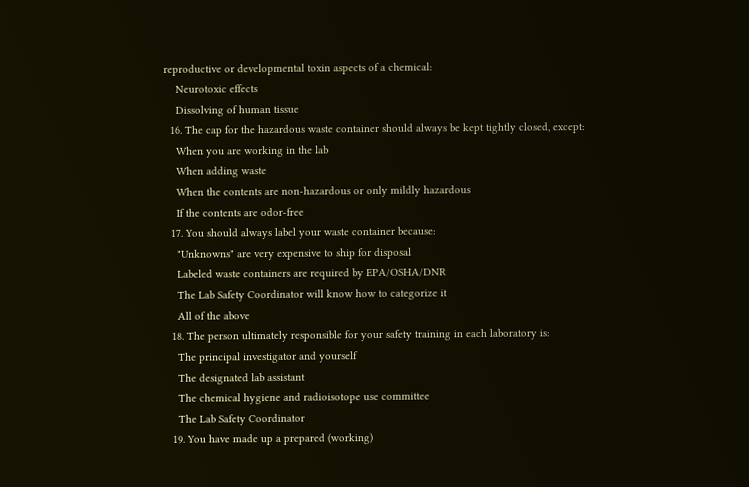reproductive or developmental toxin aspects of a chemical:
    Neurotoxic effects
    Dissolving of human tissue
  16. The cap for the hazardous waste container should always be kept tightly closed, except:
    When you are working in the lab
    When adding waste
    When the contents are non-hazardous or only mildly hazardous
    If the contents are odor-free
  17. You should always label your waste container because:
    "Unknowns" are very expensive to ship for disposal
    Labeled waste containers are required by EPA/OSHA/DNR
    The Lab Safety Coordinator will know how to categorize it
    All of the above
  18. The person ultimately responsible for your safety training in each laboratory is:
    The principal investigator and yourself
    The designated lab assistant
    The chemical hygiene and radioisotope use committee
    The Lab Safety Coordinator
  19. You have made up a prepared (working)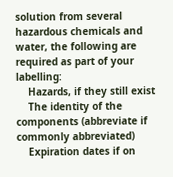solution from several hazardous chemicals and water, the following are required as part of your labelling:
    Hazards, if they still exist
    The identity of the components (abbreviate if commonly abbreviated)
    Expiration dates if on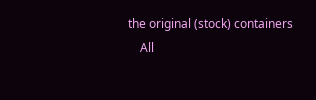the original (stock) containers
    All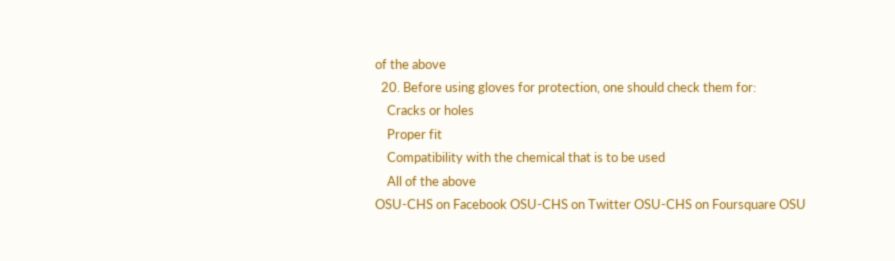of the above
  20. Before using gloves for protection, one should check them for:
    Cracks or holes
    Proper fit
    Compatibility with the chemical that is to be used
    All of the above
OSU-CHS on Facebook OSU-CHS on Twitter OSU-CHS on Foursquare OSU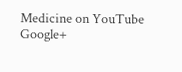Medicine on YouTube Google+